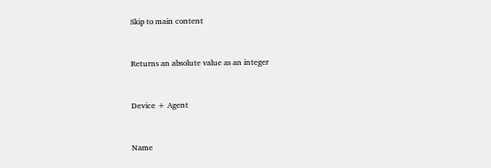Skip to main content


Returns an absolute value as an integer


Device + Agent


Name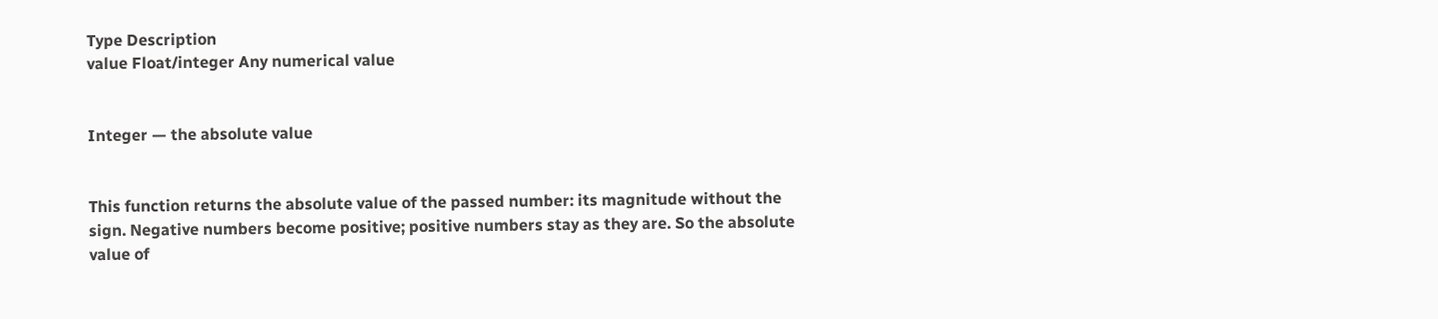Type Description
value Float/integer Any numerical value


Integer — the absolute value


This function returns the absolute value of the passed number: its magnitude without the sign. Negative numbers become positive; positive numbers stay as they are. So the absolute value of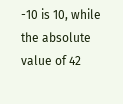-10 is 10, while the absolute value of 42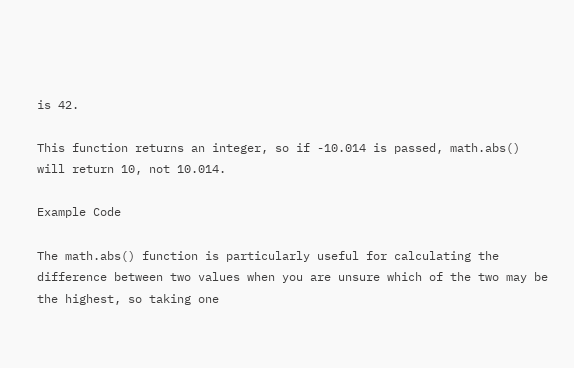is 42.

This function returns an integer, so if -10.014 is passed, math.abs() will return 10, not 10.014.

Example Code

The math.abs() function is particularly useful for calculating the difference between two values when you are unsure which of the two may be the highest, so taking one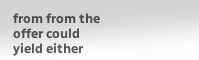from from the offer could yield either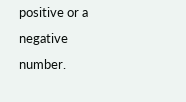positive or a negative number.